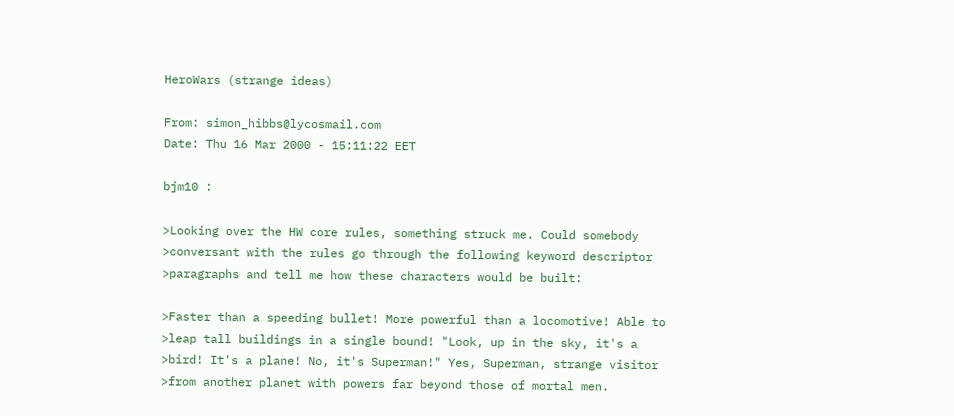HeroWars (strange ideas)

From: simon_hibbs@lycosmail.com
Date: Thu 16 Mar 2000 - 15:11:22 EET

bjm10 :

>Looking over the HW core rules, something struck me. Could somebody
>conversant with the rules go through the following keyword descriptor
>paragraphs and tell me how these characters would be built:

>Faster than a speeding bullet! More powerful than a locomotive! Able to
>leap tall buildings in a single bound! "Look, up in the sky, it's a
>bird! It's a plane! No, it's Superman!" Yes, Superman, strange visitor
>from another planet with powers far beyond those of mortal men.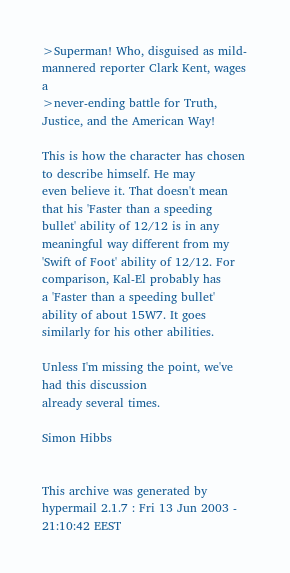>Superman! Who, disguised as mild-mannered reporter Clark Kent, wages a
>never-ending battle for Truth, Justice, and the American Way!

This is how the character has chosen to describe himself. He may
even believe it. That doesn't mean that his 'Faster than a speeding
bullet' ability of 12/12 is in any meaningful way different from my
'Swift of Foot' ability of 12/12. For comparison, Kal-El probably has
a 'Faster than a speeding bullet' ability of about 15W7. It goes
similarly for his other abilities.

Unless I'm missing the point, we've had this discussion
already several times.

Simon Hibbs


This archive was generated by hypermail 2.1.7 : Fri 13 Jun 2003 - 21:10:42 EEST